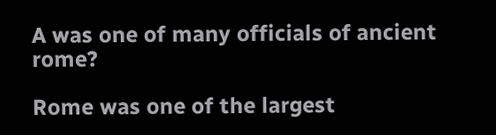A was one of many officials of ancient rome?

Rome was one of the largest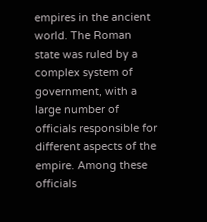empires in the ancient world. The Roman state was ruled by a complex system of government, with a large number of officials responsible for different aspects of the empire. Among these officials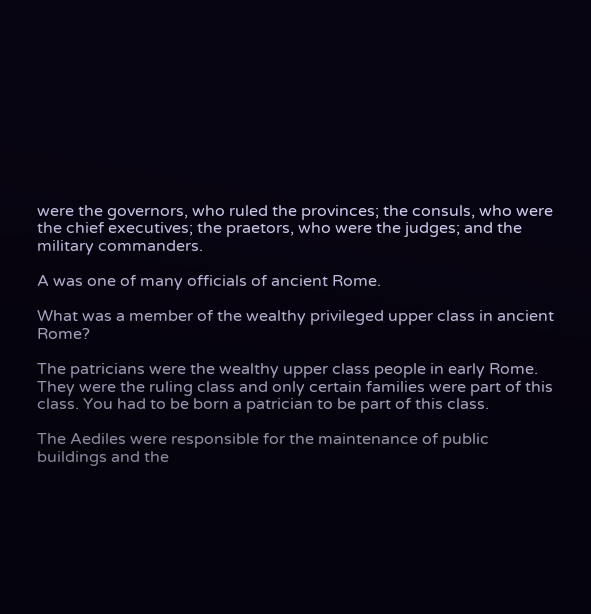were the governors, who ruled the provinces; the consuls, who were the chief executives; the praetors, who were the judges; and the military commanders.

A was one of many officials of ancient Rome.

What was a member of the wealthy privileged upper class in ancient Rome?

The patricians were the wealthy upper class people in early Rome. They were the ruling class and only certain families were part of this class. You had to be born a patrician to be part of this class.

The Aediles were responsible for the maintenance of public buildings and the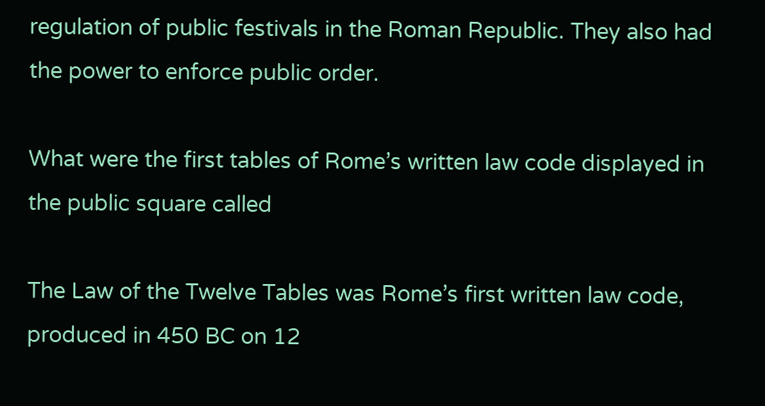regulation of public festivals in the Roman Republic. They also had the power to enforce public order.

What were the first tables of Rome’s written law code displayed in the public square called

The Law of the Twelve Tables was Rome’s first written law code, produced in 450 BC on 12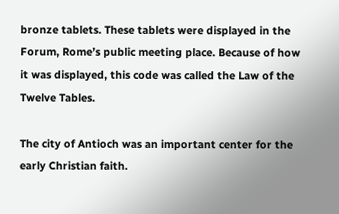bronze tablets. These tablets were displayed in the Forum, Rome’s public meeting place. Because of how it was displayed, this code was called the Law of the Twelve Tables.

The city of Antioch was an important center for the early Christian faith.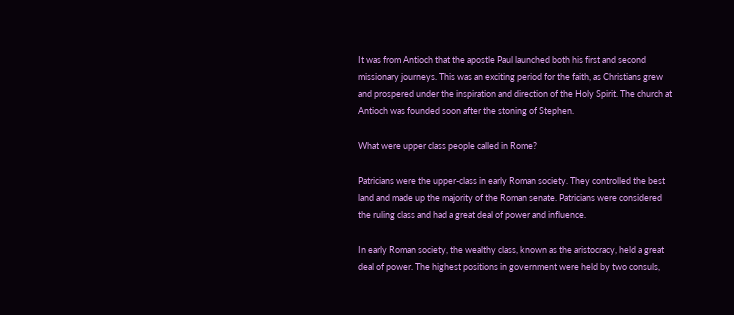It was from Antioch that the apostle Paul launched both his first and second missionary journeys. This was an exciting period for the faith, as Christians grew and prospered under the inspiration and direction of the Holy Spirit. The church at Antioch was founded soon after the stoning of Stephen.

What were upper class people called in Rome?

Patricians were the upper-class in early Roman society. They controlled the best land and made up the majority of the Roman senate. Patricians were considered the ruling class and had a great deal of power and influence.

In early Roman society, the wealthy class, known as the aristocracy, held a great deal of power. The highest positions in government were held by two consuls,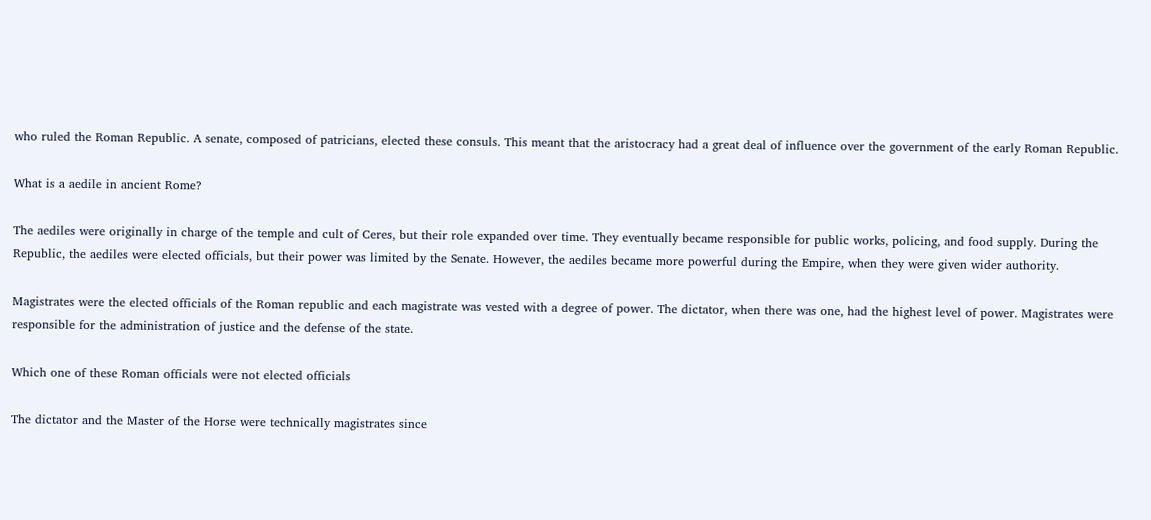who ruled the Roman Republic. A senate, composed of patricians, elected these consuls. This meant that the aristocracy had a great deal of influence over the government of the early Roman Republic.

What is a aedile in ancient Rome?

The aediles were originally in charge of the temple and cult of Ceres, but their role expanded over time. They eventually became responsible for public works, policing, and food supply. During the Republic, the aediles were elected officials, but their power was limited by the Senate. However, the aediles became more powerful during the Empire, when they were given wider authority.

Magistrates were the elected officials of the Roman republic and each magistrate was vested with a degree of power. The dictator, when there was one, had the highest level of power. Magistrates were responsible for the administration of justice and the defense of the state.

Which one of these Roman officials were not elected officials

The dictator and the Master of the Horse were technically magistrates since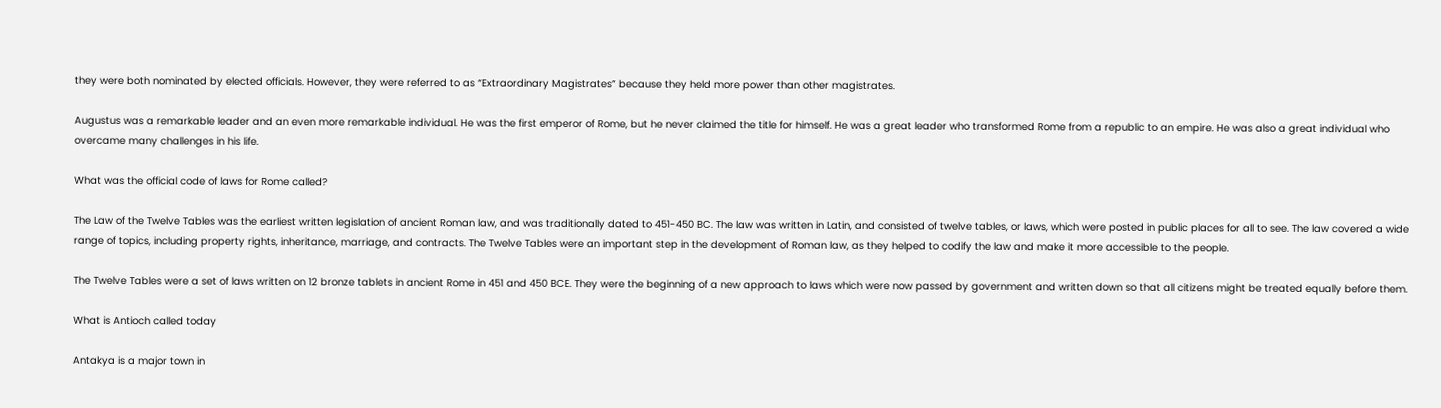they were both nominated by elected officials. However, they were referred to as “Extraordinary Magistrates” because they held more power than other magistrates.

Augustus was a remarkable leader and an even more remarkable individual. He was the first emperor of Rome, but he never claimed the title for himself. He was a great leader who transformed Rome from a republic to an empire. He was also a great individual who overcame many challenges in his life.

What was the official code of laws for Rome called?

The Law of the Twelve Tables was the earliest written legislation of ancient Roman law, and was traditionally dated to 451-450 BC. The law was written in Latin, and consisted of twelve tables, or laws, which were posted in public places for all to see. The law covered a wide range of topics, including property rights, inheritance, marriage, and contracts. The Twelve Tables were an important step in the development of Roman law, as they helped to codify the law and make it more accessible to the people.

The Twelve Tables were a set of laws written on 12 bronze tablets in ancient Rome in 451 and 450 BCE. They were the beginning of a new approach to laws which were now passed by government and written down so that all citizens might be treated equally before them.

What is Antioch called today

Antakya is a major town in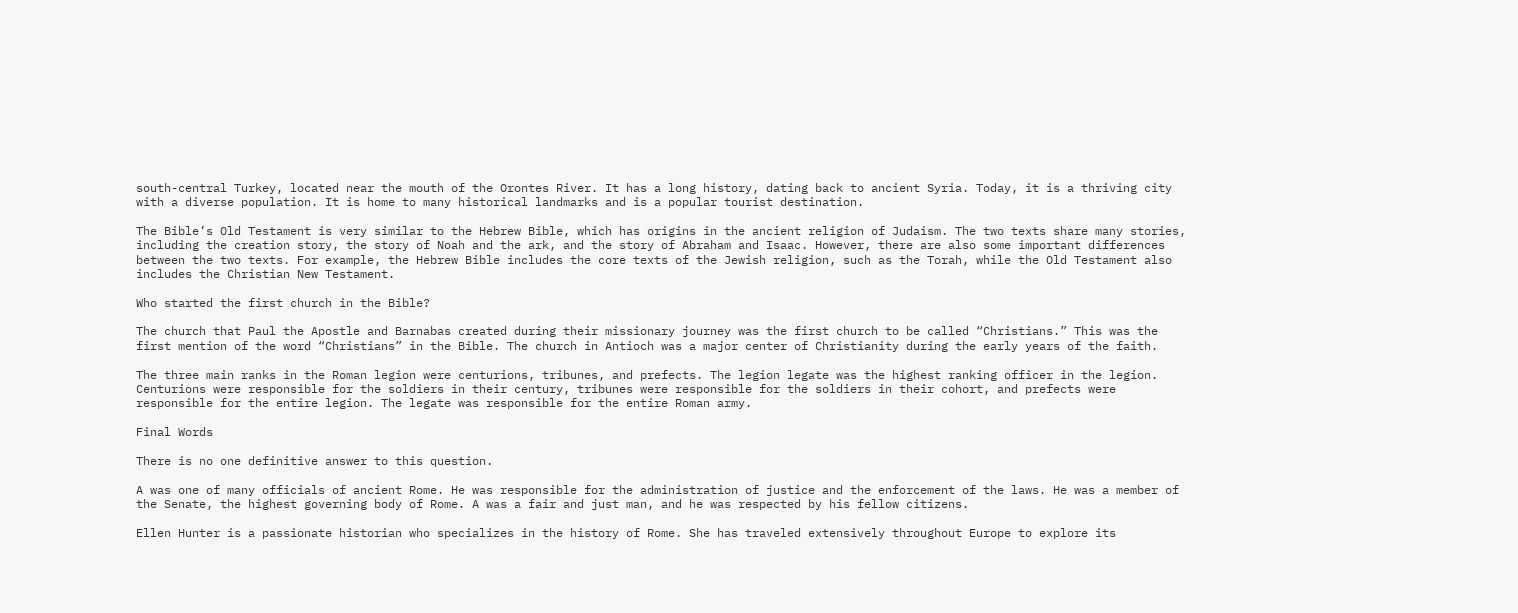south-central Turkey, located near the mouth of the Orontes River. It has a long history, dating back to ancient Syria. Today, it is a thriving city with a diverse population. It is home to many historical landmarks and is a popular tourist destination.

The Bible’s Old Testament is very similar to the Hebrew Bible, which has origins in the ancient religion of Judaism. The two texts share many stories, including the creation story, the story of Noah and the ark, and the story of Abraham and Isaac. However, there are also some important differences between the two texts. For example, the Hebrew Bible includes the core texts of the Jewish religion, such as the Torah, while the Old Testament also includes the Christian New Testament.

Who started the first church in the Bible?

The church that Paul the Apostle and Barnabas created during their missionary journey was the first church to be called “Christians.” This was the first mention of the word “Christians” in the Bible. The church in Antioch was a major center of Christianity during the early years of the faith.

The three main ranks in the Roman legion were centurions, tribunes, and prefects. The legion legate was the highest ranking officer in the legion. Centurions were responsible for the soldiers in their century, tribunes were responsible for the soldiers in their cohort, and prefects were responsible for the entire legion. The legate was responsible for the entire Roman army.

Final Words

There is no one definitive answer to this question.

A was one of many officials of ancient Rome. He was responsible for the administration of justice and the enforcement of the laws. He was a member of the Senate, the highest governing body of Rome. A was a fair and just man, and he was respected by his fellow citizens.

Ellen Hunter is a passionate historian who specializes in the history of Rome. She has traveled extensively throughout Europe to explore its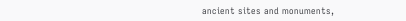ancient sites and monuments,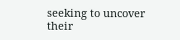seeking to uncover their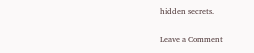hidden secrets.

Leave a Comment